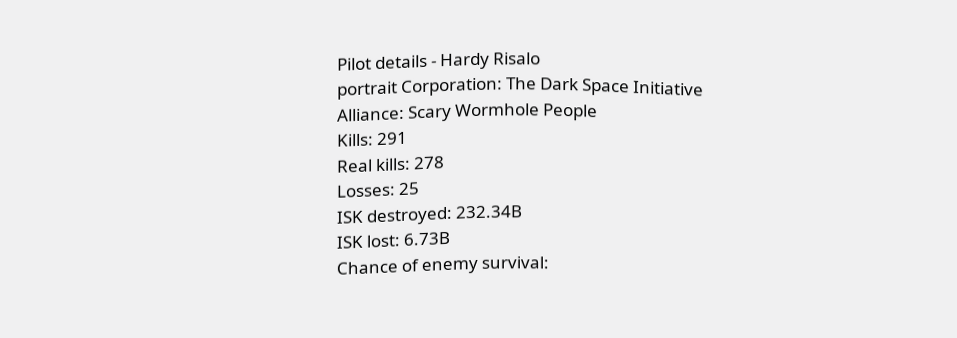Pilot details - Hardy Risalo
portrait Corporation: The Dark Space Initiative
Alliance: Scary Wormhole People
Kills: 291
Real kills: 278
Losses: 25
ISK destroyed: 232.34B
ISK lost: 6.73B
Chance of enemy survival: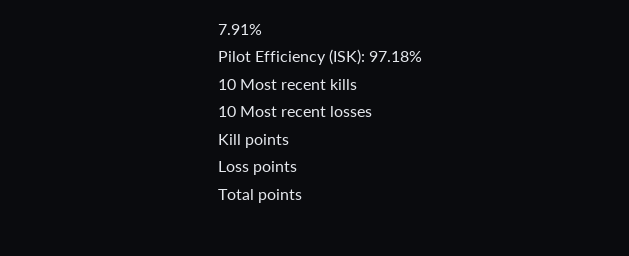7.91%
Pilot Efficiency (ISK): 97.18%
10 Most recent kills
10 Most recent losses
Kill points
Loss points
Total points